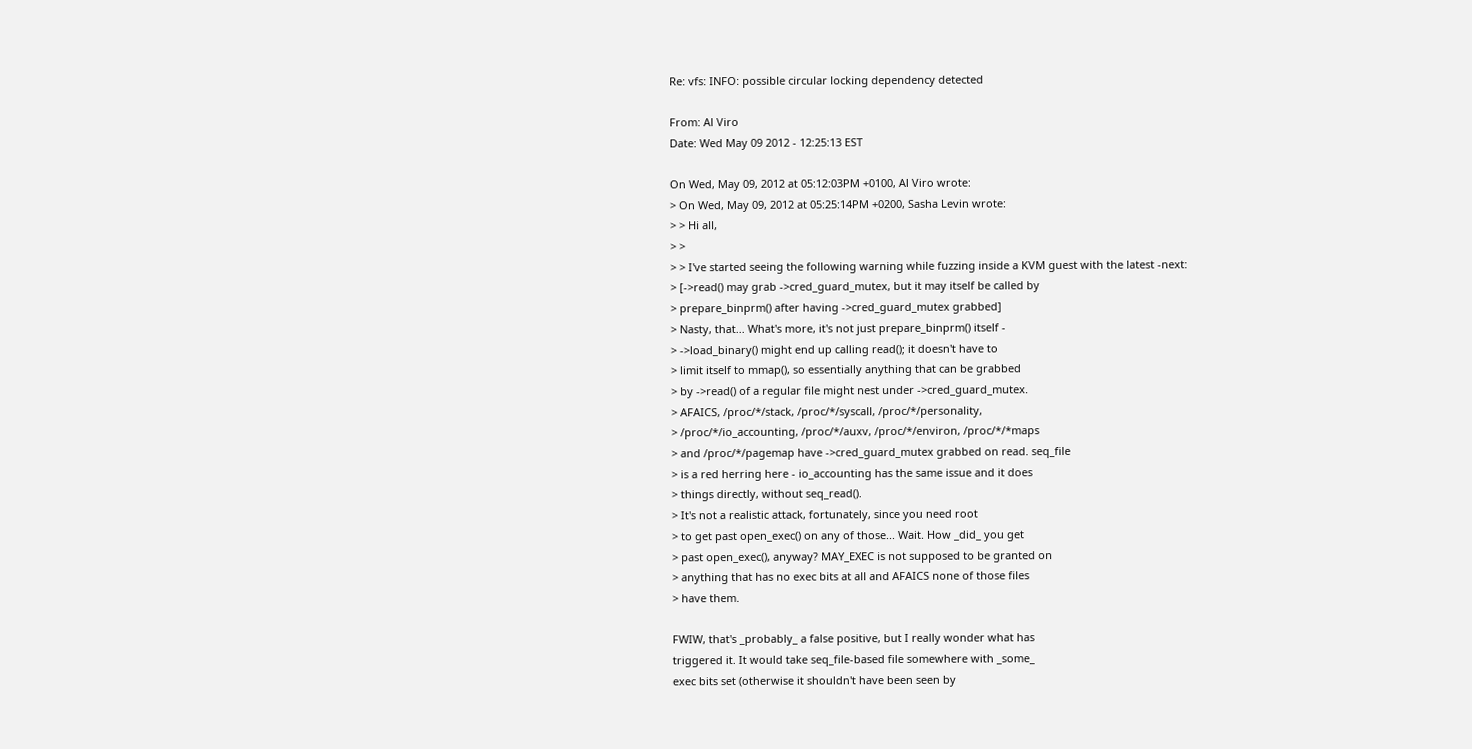Re: vfs: INFO: possible circular locking dependency detected

From: Al Viro
Date: Wed May 09 2012 - 12:25:13 EST

On Wed, May 09, 2012 at 05:12:03PM +0100, Al Viro wrote:
> On Wed, May 09, 2012 at 05:25:14PM +0200, Sasha Levin wrote:
> > Hi all,
> >
> > I've started seeing the following warning while fuzzing inside a KVM guest with the latest -next:
> [->read() may grab ->cred_guard_mutex, but it may itself be called by
> prepare_binprm() after having ->cred_guard_mutex grabbed]
> Nasty, that... What's more, it's not just prepare_binprm() itself -
> ->load_binary() might end up calling read(); it doesn't have to
> limit itself to mmap(), so essentially anything that can be grabbed
> by ->read() of a regular file might nest under ->cred_guard_mutex.
> AFAICS, /proc/*/stack, /proc/*/syscall, /proc/*/personality,
> /proc/*/io_accounting, /proc/*/auxv, /proc/*/environ, /proc/*/*maps
> and /proc/*/pagemap have ->cred_guard_mutex grabbed on read. seq_file
> is a red herring here - io_accounting has the same issue and it does
> things directly, without seq_read().
> It's not a realistic attack, fortunately, since you need root
> to get past open_exec() on any of those... Wait. How _did_ you get
> past open_exec(), anyway? MAY_EXEC is not supposed to be granted on
> anything that has no exec bits at all and AFAICS none of those files
> have them.

FWIW, that's _probably_ a false positive, but I really wonder what has
triggered it. It would take seq_file-based file somewhere with _some_
exec bits set (otherwise it shouldn't have been seen by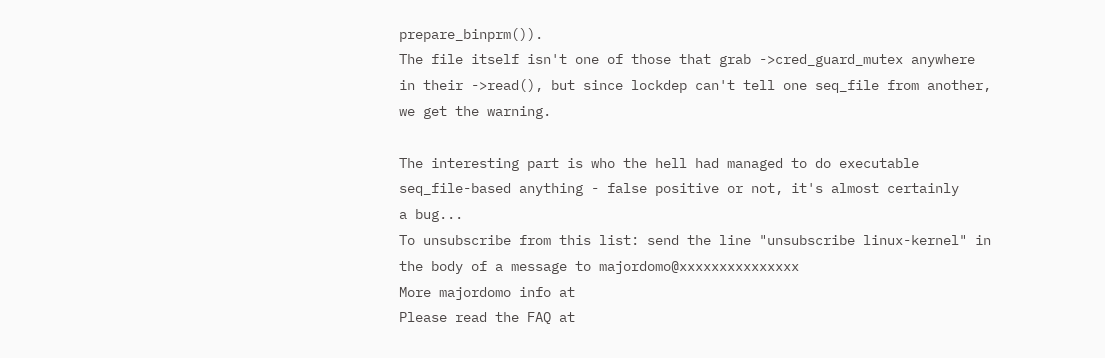prepare_binprm()).
The file itself isn't one of those that grab ->cred_guard_mutex anywhere
in their ->read(), but since lockdep can't tell one seq_file from another,
we get the warning.

The interesting part is who the hell had managed to do executable
seq_file-based anything - false positive or not, it's almost certainly
a bug...
To unsubscribe from this list: send the line "unsubscribe linux-kernel" in
the body of a message to majordomo@xxxxxxxxxxxxxxx
More majordomo info at
Please read the FAQ at